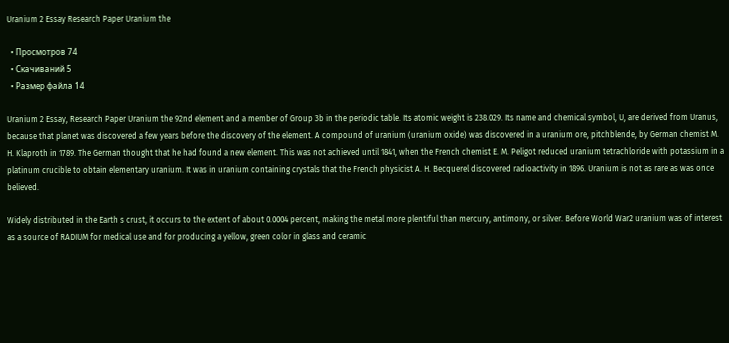Uranium 2 Essay Research Paper Uranium the

  • Просмотров 74
  • Скачиваний 5
  • Размер файла 14

Uranium 2 Essay, Research Paper Uranium the 92nd element and a member of Group 3b in the periodic table. Its atomic weight is 238.029. Its name and chemical symbol, U, are derived from Uranus, because that planet was discovered a few years before the discovery of the element. A compound of uranium (uranium oxide) was discovered in a uranium ore, pitchblende, by German chemist M. H. Klaproth in 1789. The German thought that he had found a new element. This was not achieved until 1841, when the French chemist E. M. Peligot reduced uranium tetrachloride with potassium in a platinum crucible to obtain elementary uranium. It was in uranium containing crystals that the French physicist A. H. Becquerel discovered radioactivity in 1896. Uranium is not as rare as was once believed.

Widely distributed in the Earth s crust, it occurs to the extent of about 0.0004 percent, making the metal more plentiful than mercury, antimony, or silver. Before World War2 uranium was of interest as a source of RADIUM for medical use and for producing a yellow, green color in glass and ceramic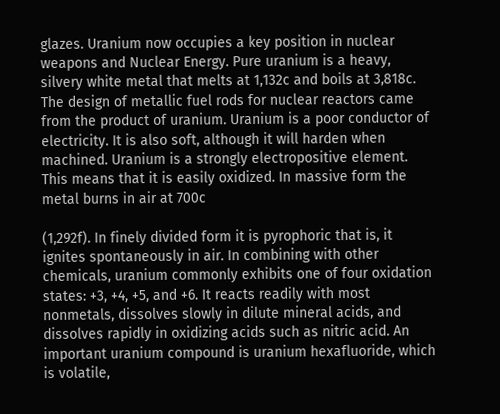glazes. Uranium now occupies a key position in nuclear weapons and Nuclear Energy. Pure uranium is a heavy, silvery white metal that melts at 1,132c and boils at 3,818c. The design of metallic fuel rods for nuclear reactors came from the product of uranium. Uranium is a poor conductor of electricity. It is also soft, although it will harden when machined. Uranium is a strongly electropositive element. This means that it is easily oxidized. In massive form the metal burns in air at 700c

(1,292f). In finely divided form it is pyrophoric that is, it ignites spontaneously in air. In combining with other chemicals, uranium commonly exhibits one of four oxidation states: +3, +4, +5, and +6. It reacts readily with most nonmetals, dissolves slowly in dilute mineral acids, and dissolves rapidly in oxidizing acids such as nitric acid. An important uranium compound is uranium hexafluoride, which is volatile,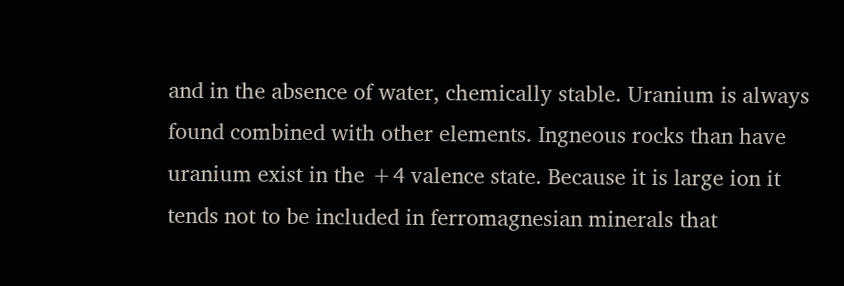and in the absence of water, chemically stable. Uranium is always found combined with other elements. Ingneous rocks than have uranium exist in the +4 valence state. Because it is large ion it tends not to be included in ferromagnesian minerals that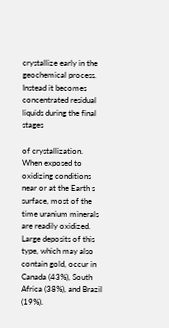crystallize early in the geochemical process. Instead it becomes concentrated residual liquids during the final stages

of crystallization. When exposed to oxidizing conditions near or at the Earth s surface, most of the time uranium minerals are readily oxidized. Large deposits of this type, which may also contain gold, occur in Canada (43%), South Africa (38%), and Brazil (19%).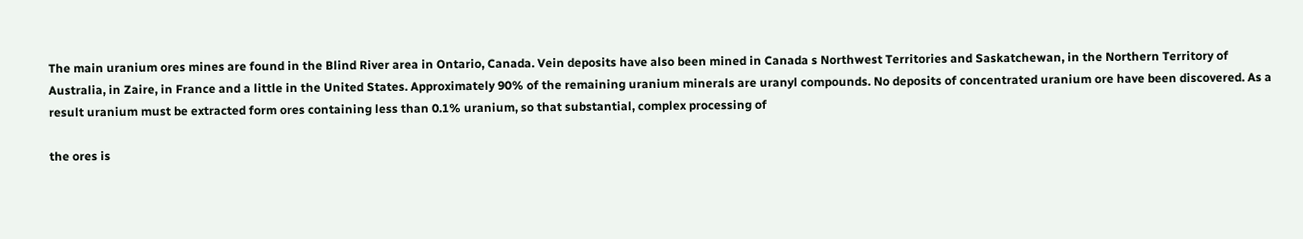The main uranium ores mines are found in the Blind River area in Ontario, Canada. Vein deposits have also been mined in Canada s Northwest Territories and Saskatchewan, in the Northern Territory of Australia, in Zaire, in France and a little in the United States. Approximately 90% of the remaining uranium minerals are uranyl compounds. No deposits of concentrated uranium ore have been discovered. As a result uranium must be extracted form ores containing less than 0.1% uranium, so that substantial, complex processing of

the ores is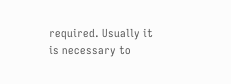required. Usually it is necessary to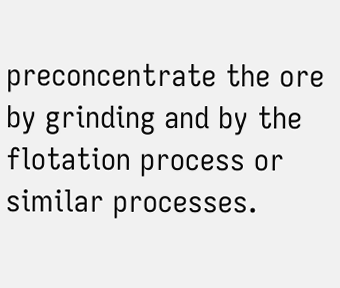preconcentrate the ore by grinding and by the flotation process or similar processes.